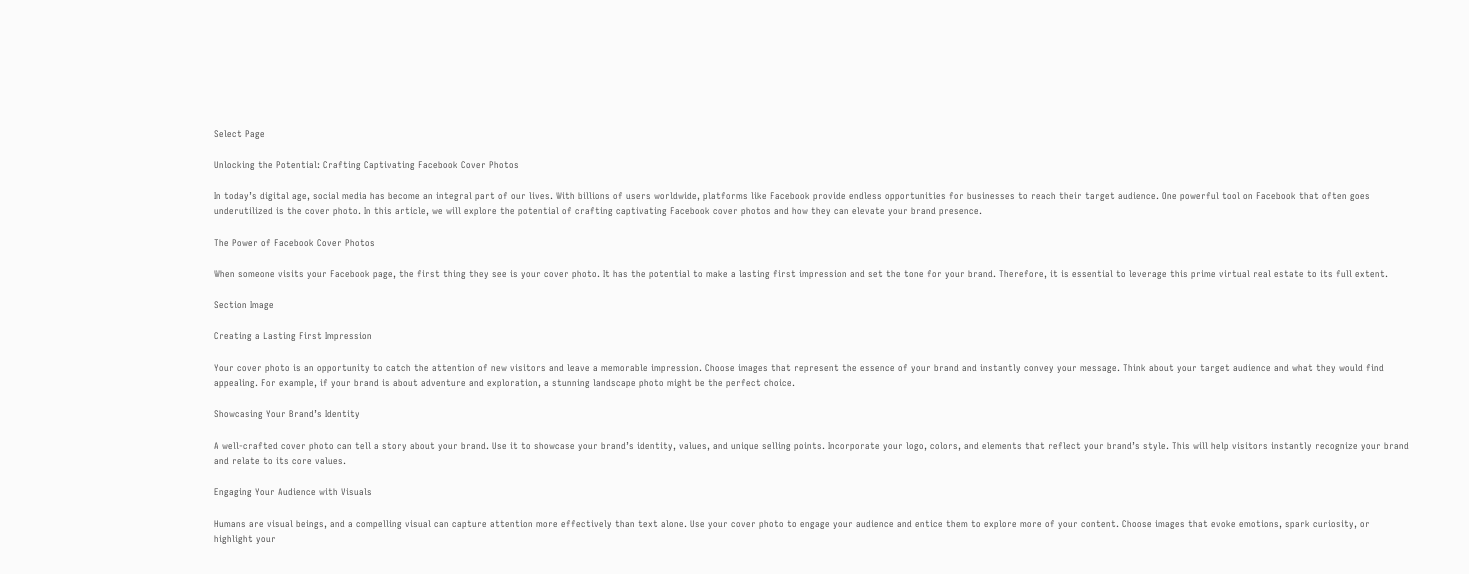Select Page

Unlocking the Potential: Crafting Captivating Facebook Cover Photos

In today’s digital age, social media has become an integral part of our lives. With billions of users worldwide, platforms like Facebook provide endless opportunities for businesses to reach their target audience. One powerful tool on Facebook that often goes underutilized is the cover photo. In this article, we will explore the potential of crafting captivating Facebook cover photos and how they can elevate your brand presence.

The Power of Facebook Cover Photos

When someone visits your Facebook page, the first thing they see is your cover photo. It has the potential to make a lasting first impression and set the tone for your brand. Therefore, it is essential to leverage this prime virtual real estate to its full extent.

Section Image

Creating a Lasting First Impression

Your cover photo is an opportunity to catch the attention of new visitors and leave a memorable impression. Choose images that represent the essence of your brand and instantly convey your message. Think about your target audience and what they would find appealing. For example, if your brand is about adventure and exploration, a stunning landscape photo might be the perfect choice.

Showcasing Your Brand’s Identity

A well-crafted cover photo can tell a story about your brand. Use it to showcase your brand’s identity, values, and unique selling points. Incorporate your logo, colors, and elements that reflect your brand’s style. This will help visitors instantly recognize your brand and relate to its core values.

Engaging Your Audience with Visuals

Humans are visual beings, and a compelling visual can capture attention more effectively than text alone. Use your cover photo to engage your audience and entice them to explore more of your content. Choose images that evoke emotions, spark curiosity, or highlight your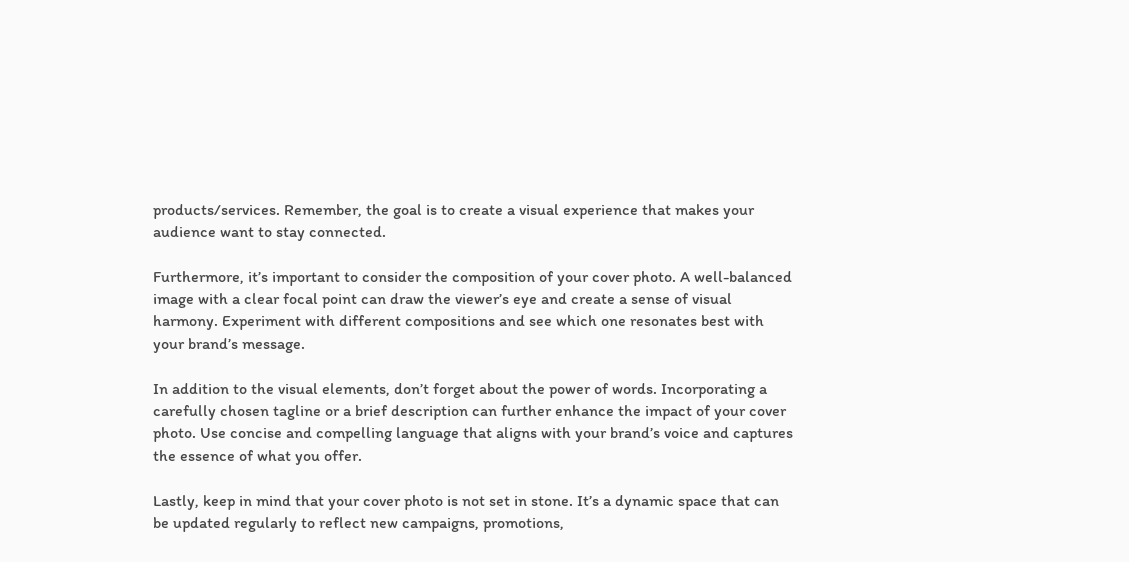products/services. Remember, the goal is to create a visual experience that makes your audience want to stay connected.

Furthermore, it’s important to consider the composition of your cover photo. A well-balanced image with a clear focal point can draw the viewer’s eye and create a sense of visual harmony. Experiment with different compositions and see which one resonates best with your brand’s message.

In addition to the visual elements, don’t forget about the power of words. Incorporating a carefully chosen tagline or a brief description can further enhance the impact of your cover photo. Use concise and compelling language that aligns with your brand’s voice and captures the essence of what you offer.

Lastly, keep in mind that your cover photo is not set in stone. It’s a dynamic space that can be updated regularly to reflect new campaigns, promotions,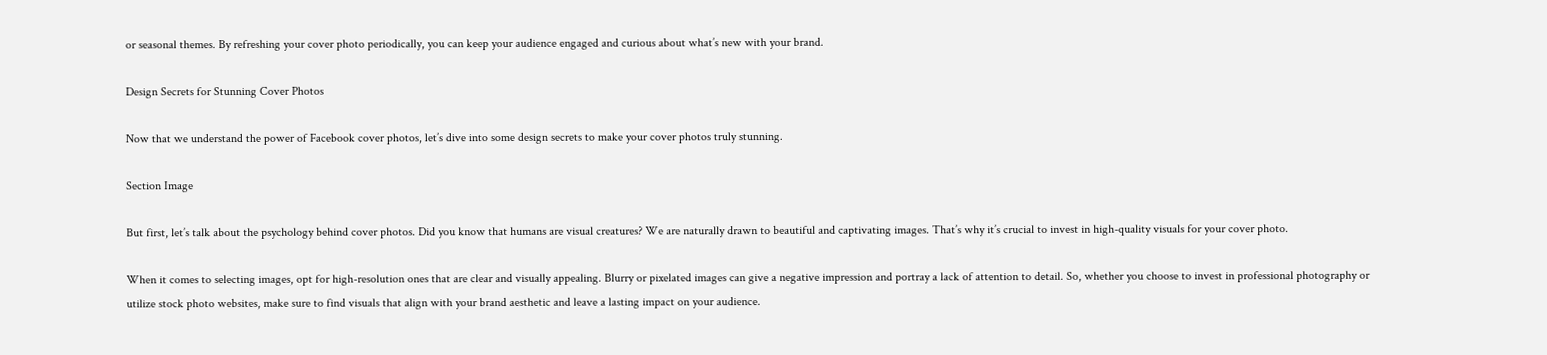or seasonal themes. By refreshing your cover photo periodically, you can keep your audience engaged and curious about what’s new with your brand.

Design Secrets for Stunning Cover Photos

Now that we understand the power of Facebook cover photos, let’s dive into some design secrets to make your cover photos truly stunning.

Section Image

But first, let’s talk about the psychology behind cover photos. Did you know that humans are visual creatures? We are naturally drawn to beautiful and captivating images. That’s why it’s crucial to invest in high-quality visuals for your cover photo.

When it comes to selecting images, opt for high-resolution ones that are clear and visually appealing. Blurry or pixelated images can give a negative impression and portray a lack of attention to detail. So, whether you choose to invest in professional photography or utilize stock photo websites, make sure to find visuals that align with your brand aesthetic and leave a lasting impact on your audience.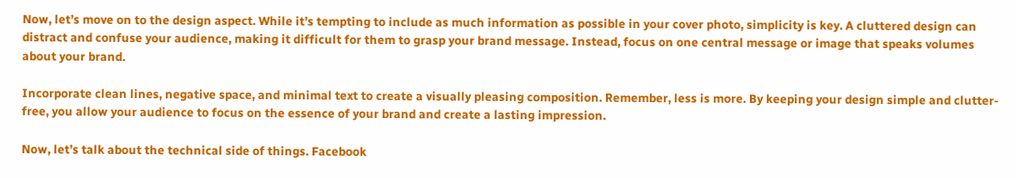Now, let’s move on to the design aspect. While it’s tempting to include as much information as possible in your cover photo, simplicity is key. A cluttered design can distract and confuse your audience, making it difficult for them to grasp your brand message. Instead, focus on one central message or image that speaks volumes about your brand.

Incorporate clean lines, negative space, and minimal text to create a visually pleasing composition. Remember, less is more. By keeping your design simple and clutter-free, you allow your audience to focus on the essence of your brand and create a lasting impression.

Now, let’s talk about the technical side of things. Facebook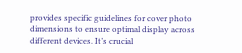provides specific guidelines for cover photo dimensions to ensure optimal display across different devices. It’s crucial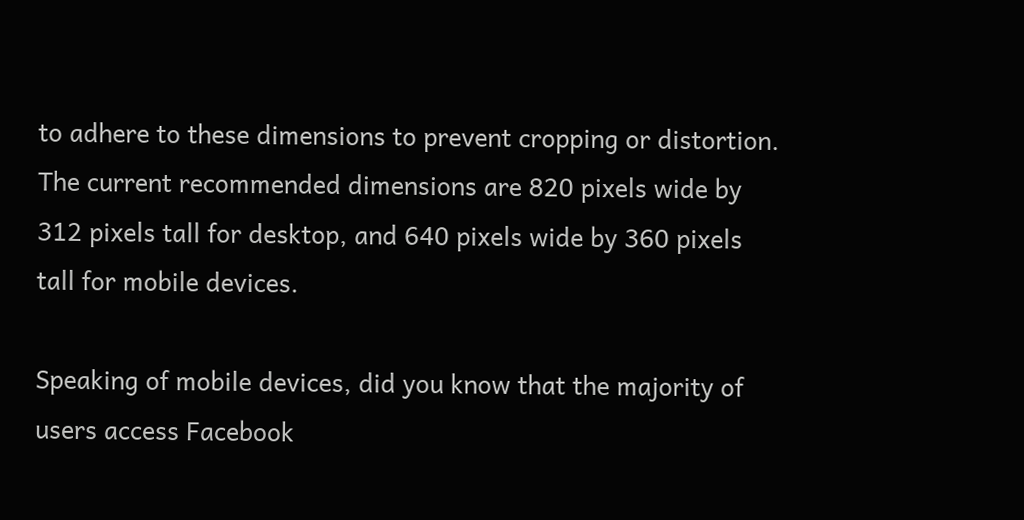to adhere to these dimensions to prevent cropping or distortion. The current recommended dimensions are 820 pixels wide by 312 pixels tall for desktop, and 640 pixels wide by 360 pixels tall for mobile devices.

Speaking of mobile devices, did you know that the majority of users access Facebook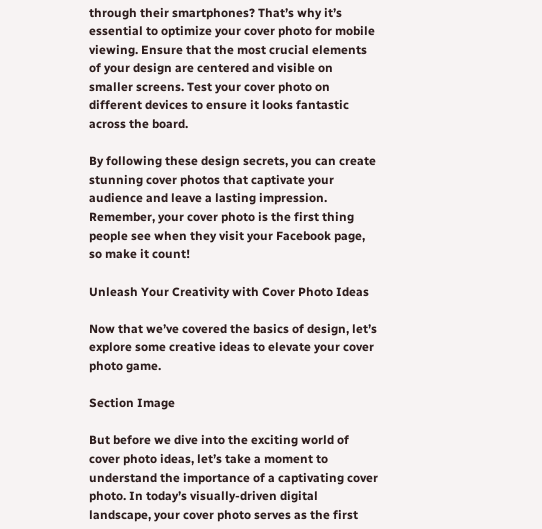through their smartphones? That’s why it’s essential to optimize your cover photo for mobile viewing. Ensure that the most crucial elements of your design are centered and visible on smaller screens. Test your cover photo on different devices to ensure it looks fantastic across the board.

By following these design secrets, you can create stunning cover photos that captivate your audience and leave a lasting impression. Remember, your cover photo is the first thing people see when they visit your Facebook page, so make it count!

Unleash Your Creativity with Cover Photo Ideas

Now that we’ve covered the basics of design, let’s explore some creative ideas to elevate your cover photo game.

Section Image

But before we dive into the exciting world of cover photo ideas, let’s take a moment to understand the importance of a captivating cover photo. In today’s visually-driven digital landscape, your cover photo serves as the first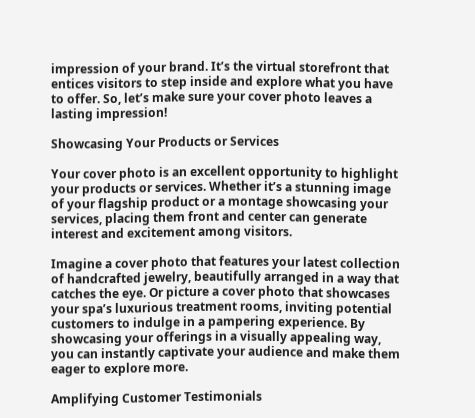impression of your brand. It’s the virtual storefront that entices visitors to step inside and explore what you have to offer. So, let’s make sure your cover photo leaves a lasting impression!

Showcasing Your Products or Services

Your cover photo is an excellent opportunity to highlight your products or services. Whether it’s a stunning image of your flagship product or a montage showcasing your services, placing them front and center can generate interest and excitement among visitors.

Imagine a cover photo that features your latest collection of handcrafted jewelry, beautifully arranged in a way that catches the eye. Or picture a cover photo that showcases your spa’s luxurious treatment rooms, inviting potential customers to indulge in a pampering experience. By showcasing your offerings in a visually appealing way, you can instantly captivate your audience and make them eager to explore more.

Amplifying Customer Testimonials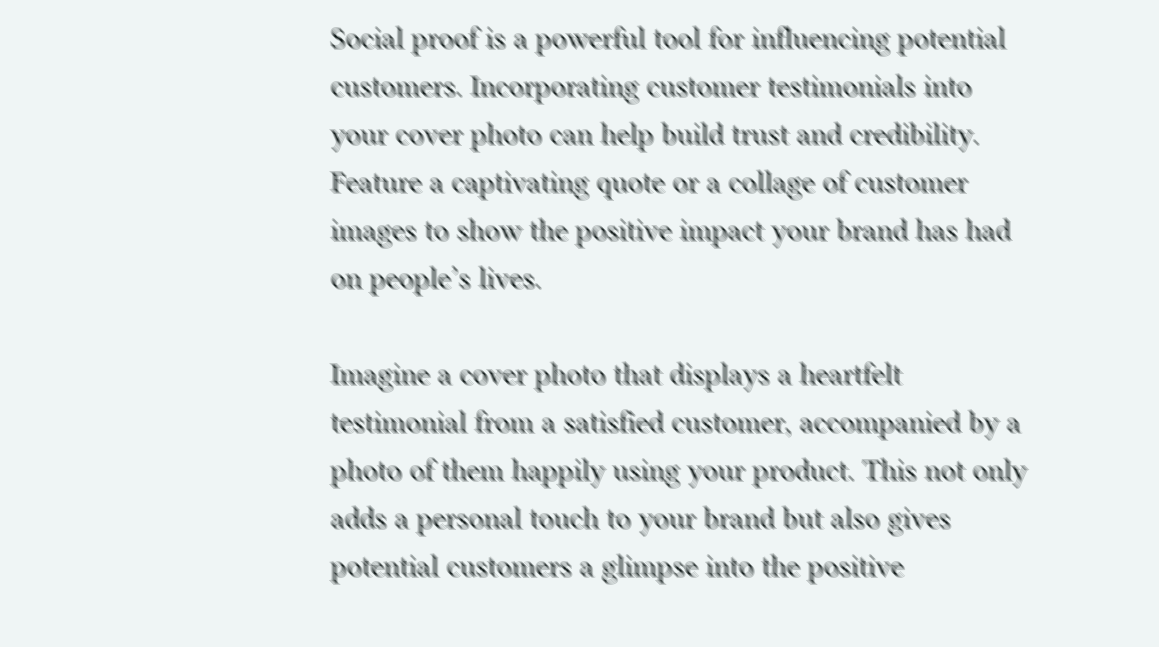Social proof is a powerful tool for influencing potential customers. Incorporating customer testimonials into your cover photo can help build trust and credibility. Feature a captivating quote or a collage of customer images to show the positive impact your brand has had on people’s lives.

Imagine a cover photo that displays a heartfelt testimonial from a satisfied customer, accompanied by a photo of them happily using your product. This not only adds a personal touch to your brand but also gives potential customers a glimpse into the positive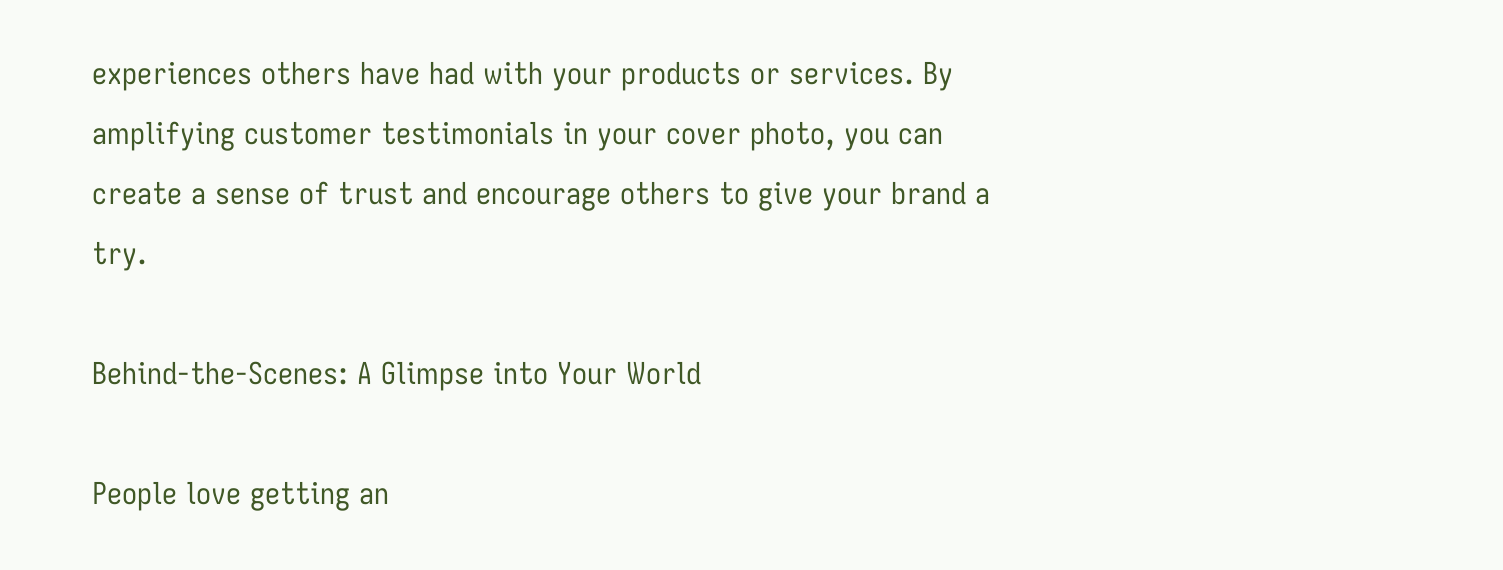experiences others have had with your products or services. By amplifying customer testimonials in your cover photo, you can create a sense of trust and encourage others to give your brand a try.

Behind-the-Scenes: A Glimpse into Your World

People love getting an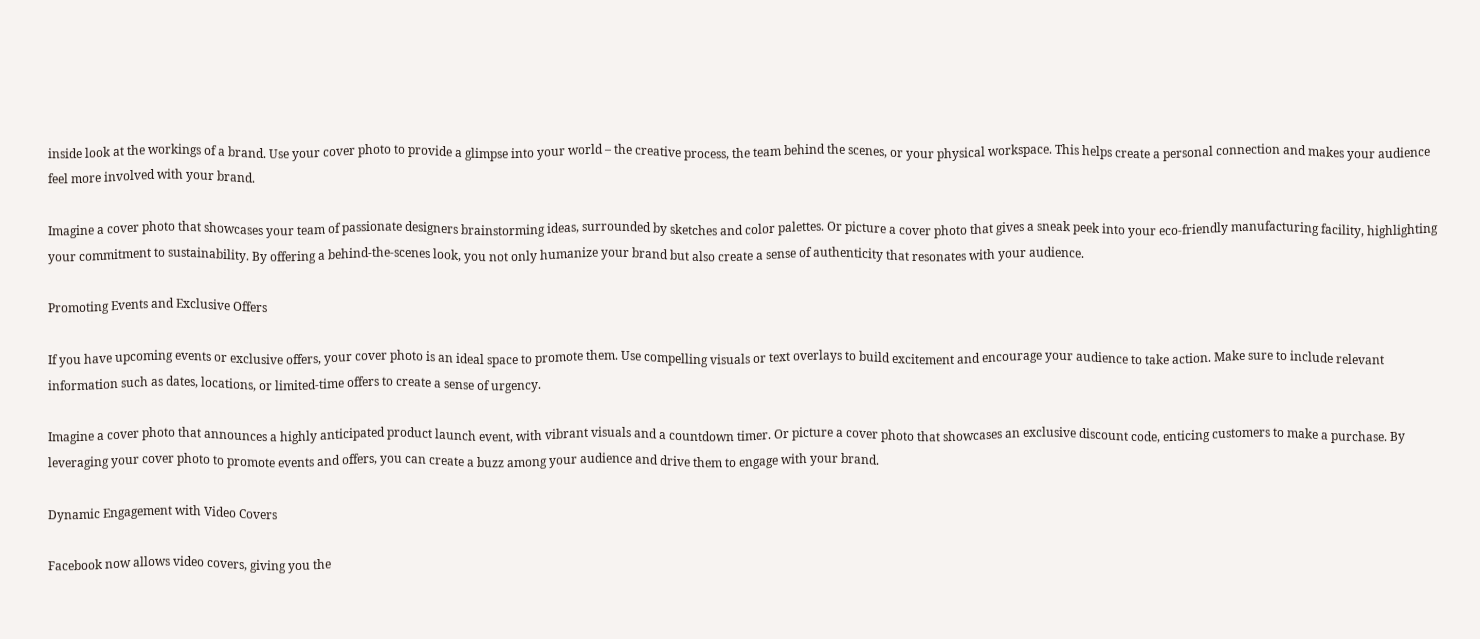inside look at the workings of a brand. Use your cover photo to provide a glimpse into your world – the creative process, the team behind the scenes, or your physical workspace. This helps create a personal connection and makes your audience feel more involved with your brand.

Imagine a cover photo that showcases your team of passionate designers brainstorming ideas, surrounded by sketches and color palettes. Or picture a cover photo that gives a sneak peek into your eco-friendly manufacturing facility, highlighting your commitment to sustainability. By offering a behind-the-scenes look, you not only humanize your brand but also create a sense of authenticity that resonates with your audience.

Promoting Events and Exclusive Offers

If you have upcoming events or exclusive offers, your cover photo is an ideal space to promote them. Use compelling visuals or text overlays to build excitement and encourage your audience to take action. Make sure to include relevant information such as dates, locations, or limited-time offers to create a sense of urgency.

Imagine a cover photo that announces a highly anticipated product launch event, with vibrant visuals and a countdown timer. Or picture a cover photo that showcases an exclusive discount code, enticing customers to make a purchase. By leveraging your cover photo to promote events and offers, you can create a buzz among your audience and drive them to engage with your brand.

Dynamic Engagement with Video Covers

Facebook now allows video covers, giving you the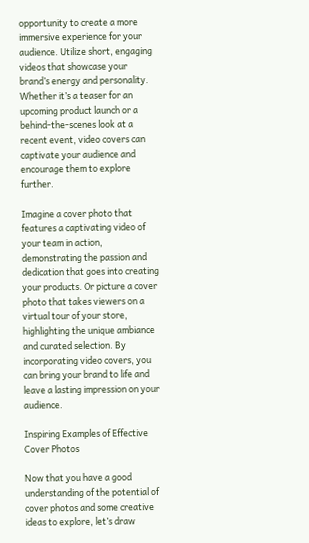opportunity to create a more immersive experience for your audience. Utilize short, engaging videos that showcase your brand’s energy and personality. Whether it’s a teaser for an upcoming product launch or a behind-the-scenes look at a recent event, video covers can captivate your audience and encourage them to explore further.

Imagine a cover photo that features a captivating video of your team in action, demonstrating the passion and dedication that goes into creating your products. Or picture a cover photo that takes viewers on a virtual tour of your store, highlighting the unique ambiance and curated selection. By incorporating video covers, you can bring your brand to life and leave a lasting impression on your audience.

Inspiring Examples of Effective Cover Photos

Now that you have a good understanding of the potential of cover photos and some creative ideas to explore, let’s draw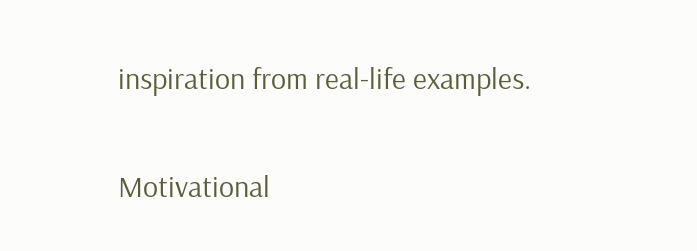inspiration from real-life examples.

Motivational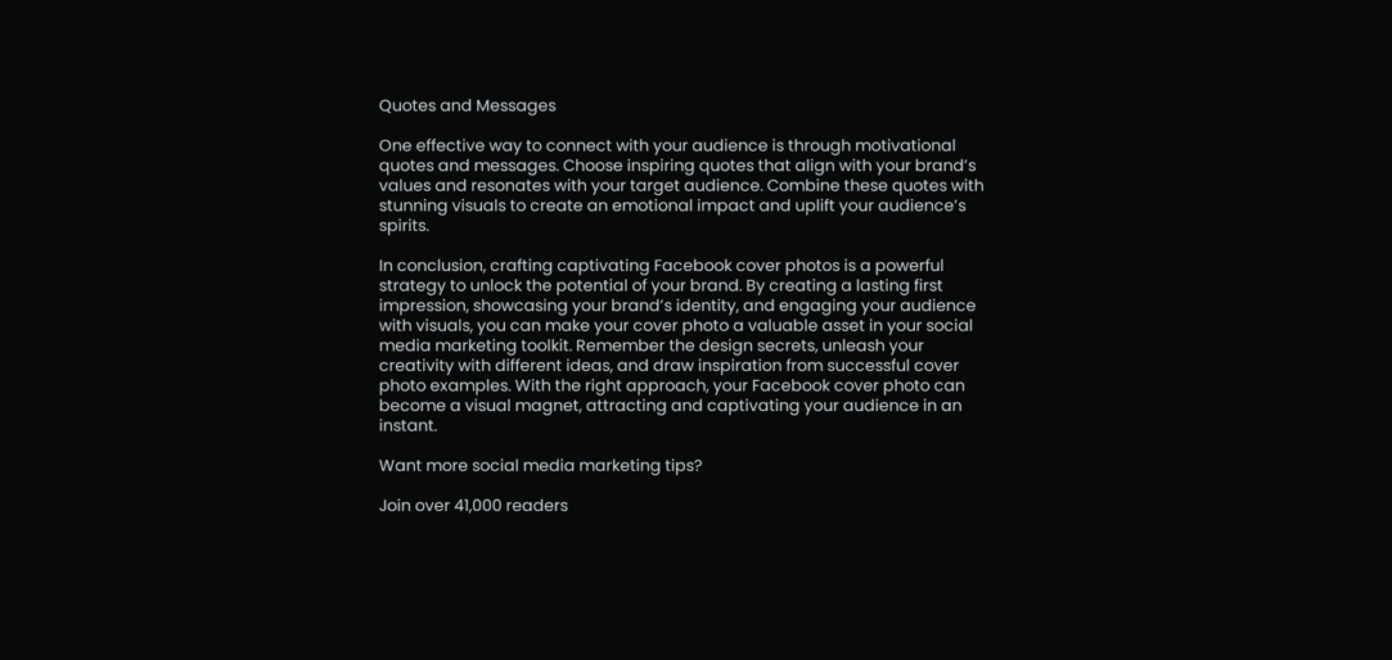Quotes and Messages

One effective way to connect with your audience is through motivational quotes and messages. Choose inspiring quotes that align with your brand’s values and resonates with your target audience. Combine these quotes with stunning visuals to create an emotional impact and uplift your audience’s spirits.

In conclusion, crafting captivating Facebook cover photos is a powerful strategy to unlock the potential of your brand. By creating a lasting first impression, showcasing your brand’s identity, and engaging your audience with visuals, you can make your cover photo a valuable asset in your social media marketing toolkit. Remember the design secrets, unleash your creativity with different ideas, and draw inspiration from successful cover photo examples. With the right approach, your Facebook cover photo can become a visual magnet, attracting and captivating your audience in an instant.

Want more social media marketing tips?

Join over 41,000 readers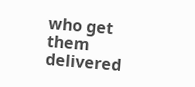who get them delivered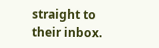straight to their inbox.